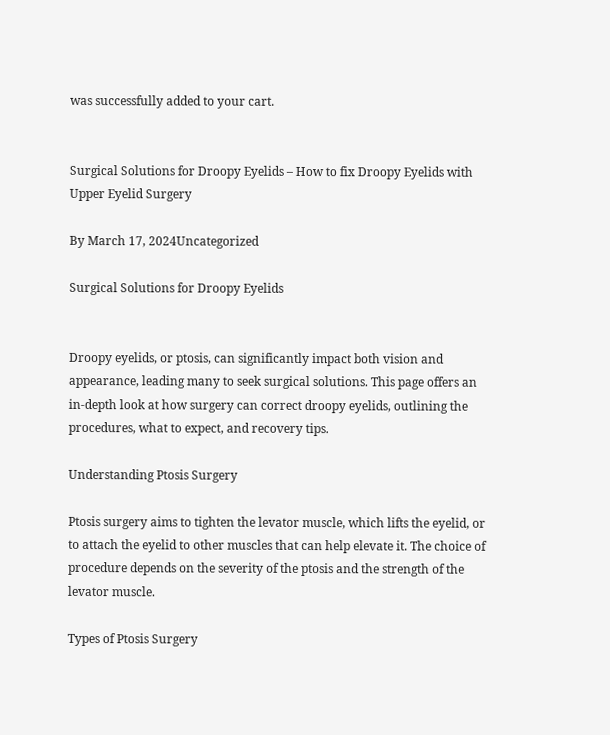was successfully added to your cart.


Surgical Solutions for Droopy Eyelids – How to fix Droopy Eyelids with Upper Eyelid Surgery

By March 17, 2024Uncategorized

Surgical Solutions for Droopy Eyelids


Droopy eyelids, or ptosis, can significantly impact both vision and appearance, leading many to seek surgical solutions. This page offers an in-depth look at how surgery can correct droopy eyelids, outlining the procedures, what to expect, and recovery tips.

Understanding Ptosis Surgery

Ptosis surgery aims to tighten the levator muscle, which lifts the eyelid, or to attach the eyelid to other muscles that can help elevate it. The choice of procedure depends on the severity of the ptosis and the strength of the levator muscle.

Types of Ptosis Surgery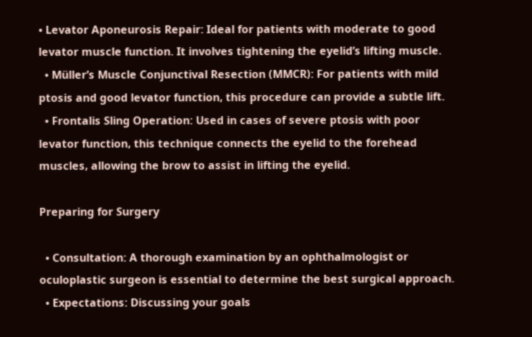• Levator Aponeurosis Repair: Ideal for patients with moderate to good levator muscle function. It involves tightening the eyelid’s lifting muscle.
  • Müller’s Muscle Conjunctival Resection (MMCR): For patients with mild ptosis and good levator function, this procedure can provide a subtle lift.
  • Frontalis Sling Operation: Used in cases of severe ptosis with poor levator function, this technique connects the eyelid to the forehead muscles, allowing the brow to assist in lifting the eyelid.

Preparing for Surgery

  • Consultation: A thorough examination by an ophthalmologist or oculoplastic surgeon is essential to determine the best surgical approach.
  • Expectations: Discussing your goals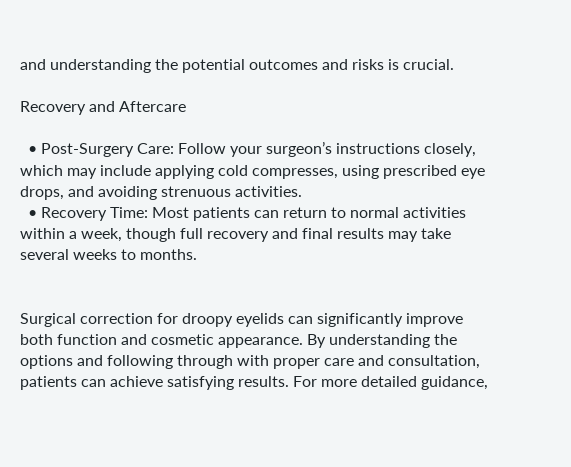and understanding the potential outcomes and risks is crucial.

Recovery and Aftercare

  • Post-Surgery Care: Follow your surgeon’s instructions closely, which may include applying cold compresses, using prescribed eye drops, and avoiding strenuous activities.
  • Recovery Time: Most patients can return to normal activities within a week, though full recovery and final results may take several weeks to months.


Surgical correction for droopy eyelids can significantly improve both function and cosmetic appearance. By understanding the options and following through with proper care and consultation, patients can achieve satisfying results. For more detailed guidance,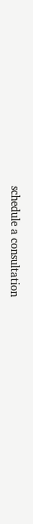schedule a consultation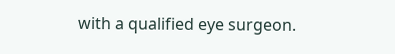with a qualified eye surgeon.